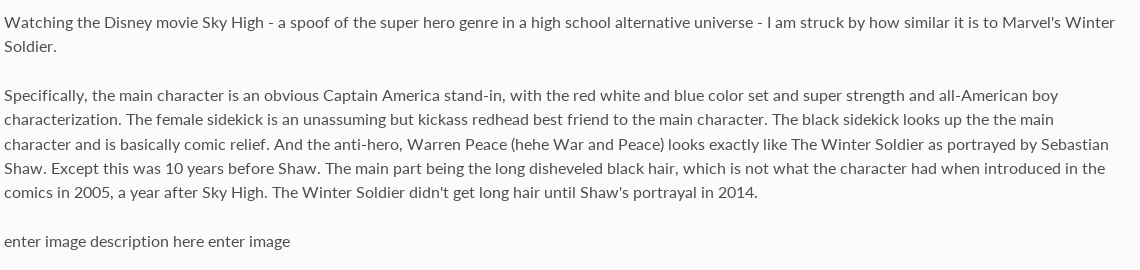Watching the Disney movie Sky High - a spoof of the super hero genre in a high school alternative universe - I am struck by how similar it is to Marvel's Winter Soldier.

Specifically, the main character is an obvious Captain America stand-in, with the red white and blue color set and super strength and all-American boy characterization. The female sidekick is an unassuming but kickass redhead best friend to the main character. The black sidekick looks up the the main character and is basically comic relief. And the anti-hero, Warren Peace (hehe War and Peace) looks exactly like The Winter Soldier as portrayed by Sebastian Shaw. Except this was 10 years before Shaw. The main part being the long disheveled black hair, which is not what the character had when introduced in the comics in 2005, a year after Sky High. The Winter Soldier didn't get long hair until Shaw's portrayal in 2014.

enter image description here enter image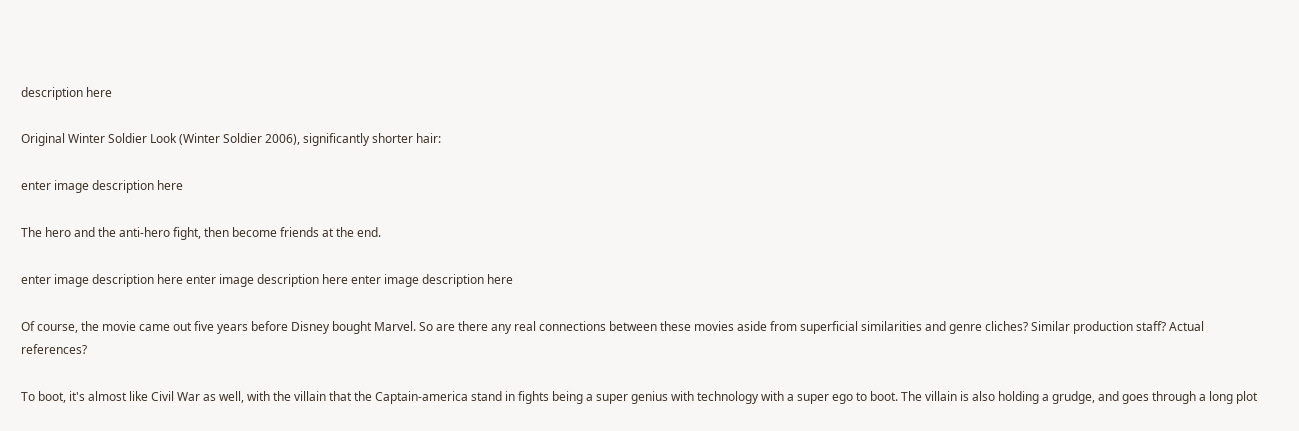description here

Original Winter Soldier Look (Winter Soldier 2006), significantly shorter hair:

enter image description here

The hero and the anti-hero fight, then become friends at the end.

enter image description here enter image description here enter image description here

Of course, the movie came out five years before Disney bought Marvel. So are there any real connections between these movies aside from superficial similarities and genre cliches? Similar production staff? Actual references?

To boot, it's almost like Civil War as well, with the villain that the Captain-america stand in fights being a super genius with technology with a super ego to boot. The villain is also holding a grudge, and goes through a long plot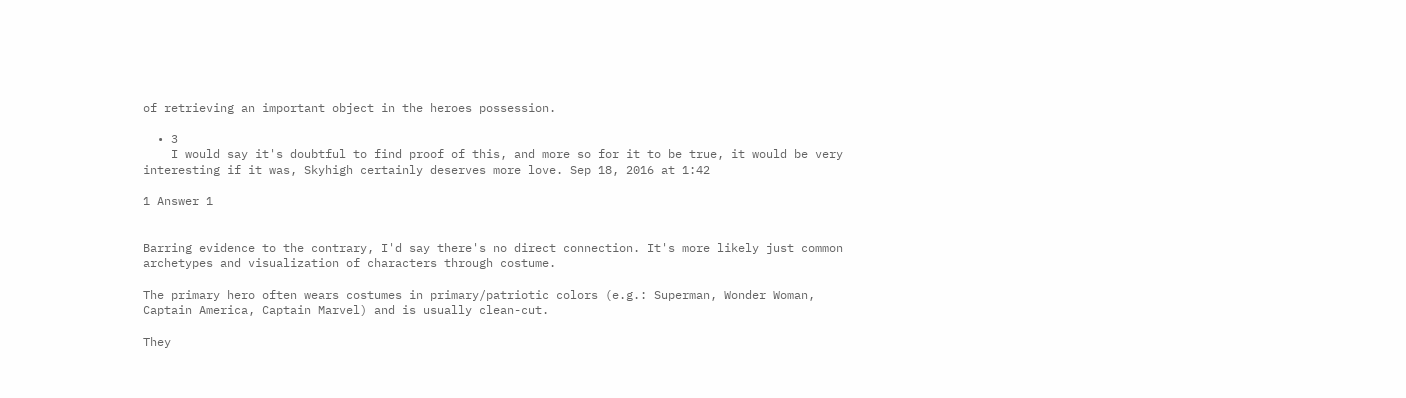of retrieving an important object in the heroes possession.

  • 3
    I would say it's doubtful to find proof of this, and more so for it to be true, it would be very interesting if it was, Skyhigh certainly deserves more love. Sep 18, 2016 at 1:42

1 Answer 1


Barring evidence to the contrary, I'd say there's no direct connection. It's more likely just common archetypes and visualization of characters through costume.

The primary hero often wears costumes in primary/patriotic colors (e.g.: Superman, Wonder Woman, Captain America, Captain Marvel) and is usually clean-cut.

They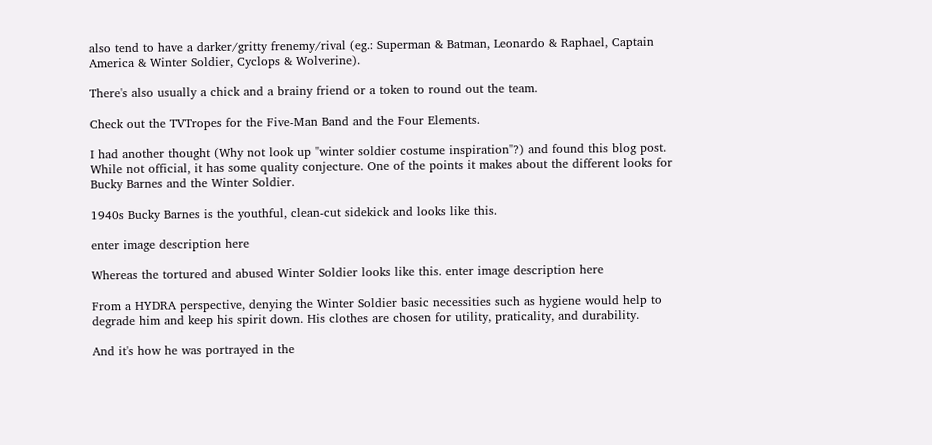also tend to have a darker/gritty frenemy/rival (eg.: Superman & Batman, Leonardo & Raphael, Captain America & Winter Soldier, Cyclops & Wolverine).

There's also usually a chick and a brainy friend or a token to round out the team.

Check out the TVTropes for the Five-Man Band and the Four Elements.

I had another thought (Why not look up "winter soldier costume inspiration"?) and found this blog post. While not official, it has some quality conjecture. One of the points it makes about the different looks for Bucky Barnes and the Winter Soldier.

1940s Bucky Barnes is the youthful, clean-cut sidekick and looks like this.

enter image description here

Whereas the tortured and abused Winter Soldier looks like this. enter image description here

From a HYDRA perspective, denying the Winter Soldier basic necessities such as hygiene would help to degrade him and keep his spirit down. His clothes are chosen for utility, praticality, and durability.

And it's how he was portrayed in the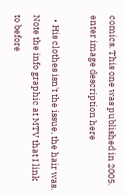comics. This one was published in 2005. enter image description here

  • His clothes isn't the issue, the hair was. Note the info graphic at MTV that I link to before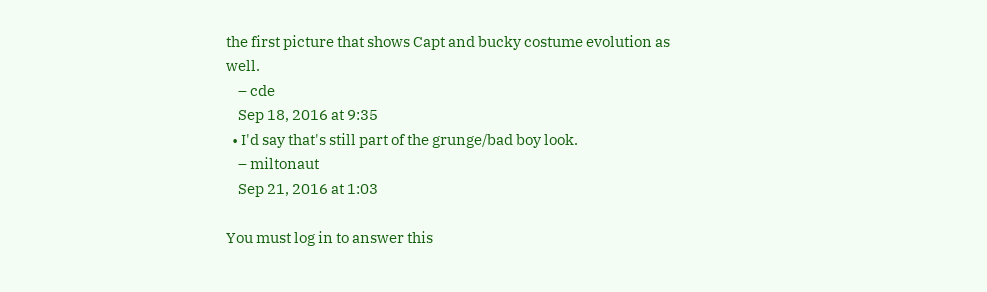the first picture that shows Capt and bucky costume evolution as well.
    – cde
    Sep 18, 2016 at 9:35
  • I'd say that's still part of the grunge/bad boy look.
    – miltonaut
    Sep 21, 2016 at 1:03

You must log in to answer this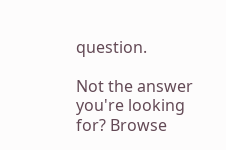question.

Not the answer you're looking for? Browse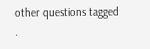other questions tagged .